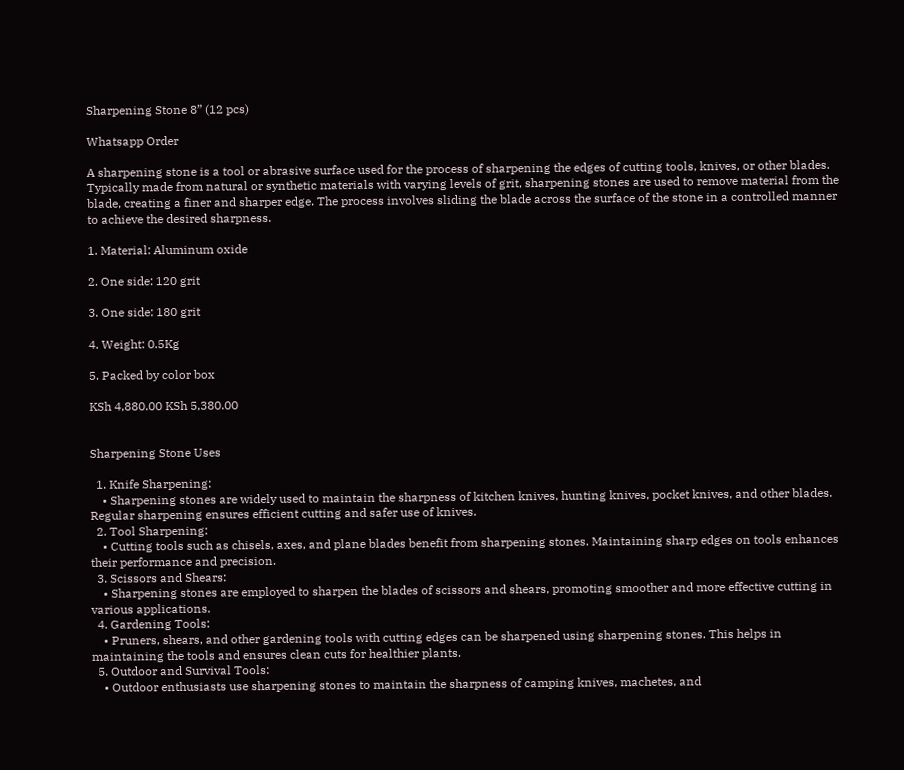Sharpening Stone 8” (12 pcs)

Whatsapp Order

A sharpening stone is a tool or abrasive surface used for the process of sharpening the edges of cutting tools, knives, or other blades. Typically made from natural or synthetic materials with varying levels of grit, sharpening stones are used to remove material from the blade, creating a finer and sharper edge. The process involves sliding the blade across the surface of the stone in a controlled manner to achieve the desired sharpness.

1. Material: Aluminum oxide

2. One side: 120 grit

3. One side: 180 grit

4. Weight: 0.5Kg

5. Packed by color box

KSh 4,880.00 KSh 5,380.00


Sharpening Stone Uses

  1. Knife Sharpening:
    • Sharpening stones are widely used to maintain the sharpness of kitchen knives, hunting knives, pocket knives, and other blades. Regular sharpening ensures efficient cutting and safer use of knives.
  2. Tool Sharpening:
    • Cutting tools such as chisels, axes, and plane blades benefit from sharpening stones. Maintaining sharp edges on tools enhances their performance and precision.
  3. Scissors and Shears:
    • Sharpening stones are employed to sharpen the blades of scissors and shears, promoting smoother and more effective cutting in various applications.
  4. Gardening Tools:
    • Pruners, shears, and other gardening tools with cutting edges can be sharpened using sharpening stones. This helps in maintaining the tools and ensures clean cuts for healthier plants.
  5. Outdoor and Survival Tools:
    • Outdoor enthusiasts use sharpening stones to maintain the sharpness of camping knives, machetes, and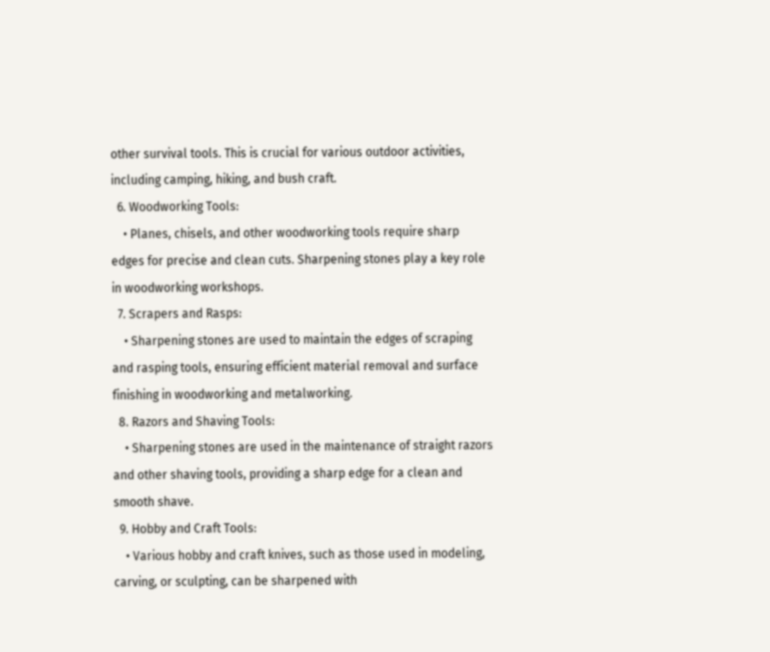other survival tools. This is crucial for various outdoor activities, including camping, hiking, and bush craft.
  6. Woodworking Tools:
    • Planes, chisels, and other woodworking tools require sharp edges for precise and clean cuts. Sharpening stones play a key role in woodworking workshops.
  7. Scrapers and Rasps:
    • Sharpening stones are used to maintain the edges of scraping and rasping tools, ensuring efficient material removal and surface finishing in woodworking and metalworking.
  8. Razors and Shaving Tools:
    • Sharpening stones are used in the maintenance of straight razors and other shaving tools, providing a sharp edge for a clean and smooth shave.
  9. Hobby and Craft Tools:
    • Various hobby and craft knives, such as those used in modeling, carving, or sculpting, can be sharpened with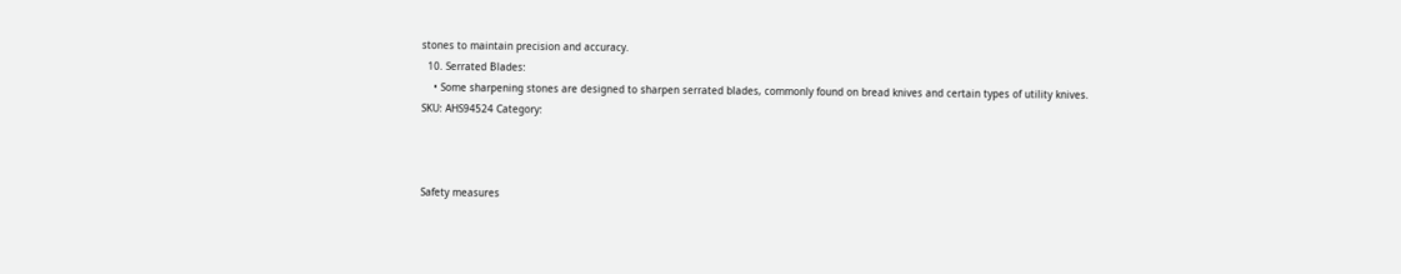stones to maintain precision and accuracy.
  10. Serrated Blades:
    • Some sharpening stones are designed to sharpen serrated blades, commonly found on bread knives and certain types of utility knives.
SKU: AHS94524 Category:



Safety measures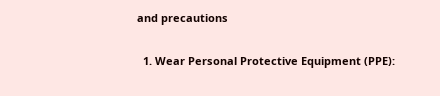and precautions

  1. Wear Personal Protective Equipment (PPE):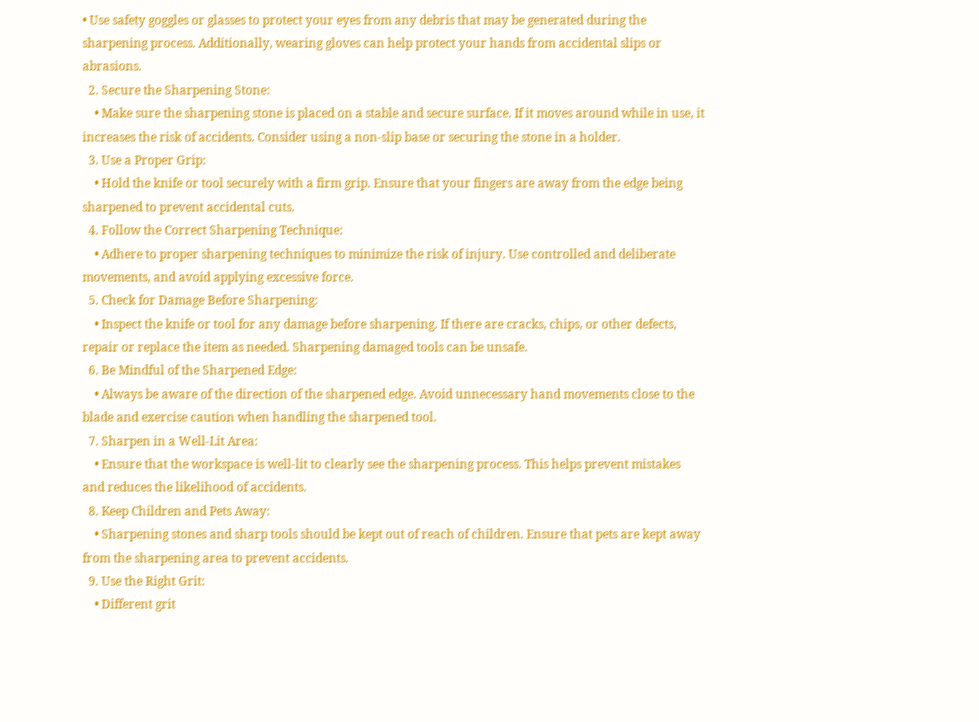• Use safety goggles or glasses to protect your eyes from any debris that may be generated during the sharpening process. Additionally, wearing gloves can help protect your hands from accidental slips or abrasions.
  2. Secure the Sharpening Stone:
    • Make sure the sharpening stone is placed on a stable and secure surface. If it moves around while in use, it increases the risk of accidents. Consider using a non-slip base or securing the stone in a holder.
  3. Use a Proper Grip:
    • Hold the knife or tool securely with a firm grip. Ensure that your fingers are away from the edge being sharpened to prevent accidental cuts.
  4. Follow the Correct Sharpening Technique:
    • Adhere to proper sharpening techniques to minimize the risk of injury. Use controlled and deliberate movements, and avoid applying excessive force.
  5. Check for Damage Before Sharpening:
    • Inspect the knife or tool for any damage before sharpening. If there are cracks, chips, or other defects, repair or replace the item as needed. Sharpening damaged tools can be unsafe.
  6. Be Mindful of the Sharpened Edge:
    • Always be aware of the direction of the sharpened edge. Avoid unnecessary hand movements close to the blade and exercise caution when handling the sharpened tool.
  7. Sharpen in a Well-Lit Area:
    • Ensure that the workspace is well-lit to clearly see the sharpening process. This helps prevent mistakes and reduces the likelihood of accidents.
  8. Keep Children and Pets Away:
    • Sharpening stones and sharp tools should be kept out of reach of children. Ensure that pets are kept away from the sharpening area to prevent accidents.
  9. Use the Right Grit:
    • Different grit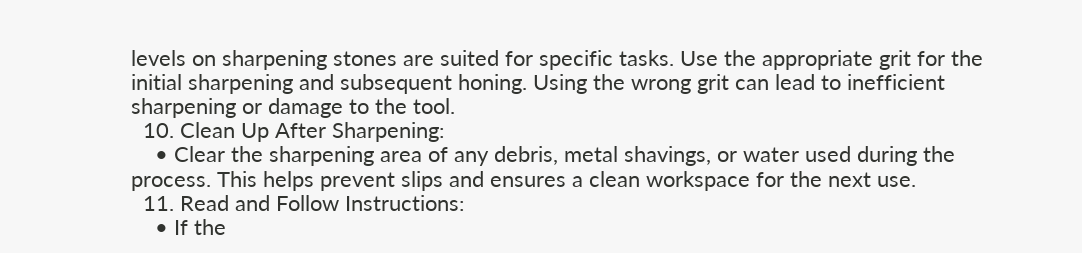levels on sharpening stones are suited for specific tasks. Use the appropriate grit for the initial sharpening and subsequent honing. Using the wrong grit can lead to inefficient sharpening or damage to the tool.
  10. Clean Up After Sharpening:
    • Clear the sharpening area of any debris, metal shavings, or water used during the process. This helps prevent slips and ensures a clean workspace for the next use.
  11. Read and Follow Instructions:
    • If the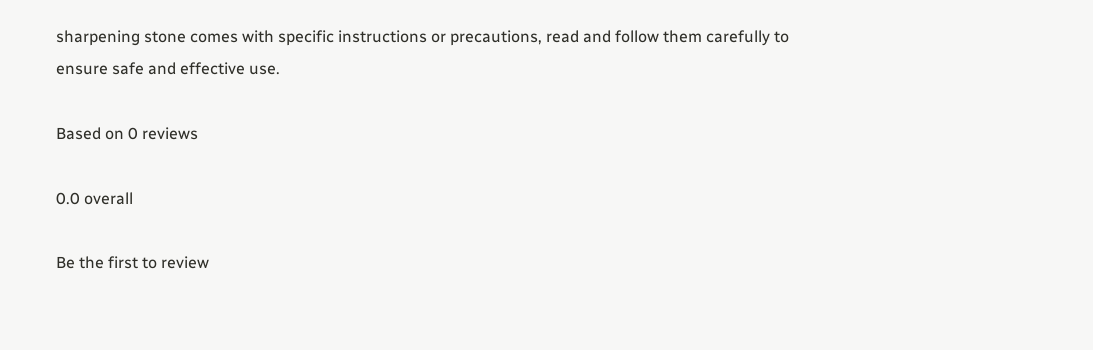sharpening stone comes with specific instructions or precautions, read and follow them carefully to ensure safe and effective use.

Based on 0 reviews

0.0 overall

Be the first to review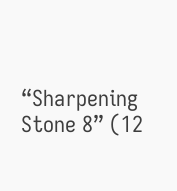“Sharpening Stone 8” (12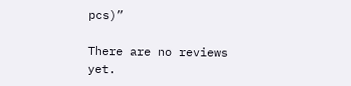pcs)”

There are no reviews yet.